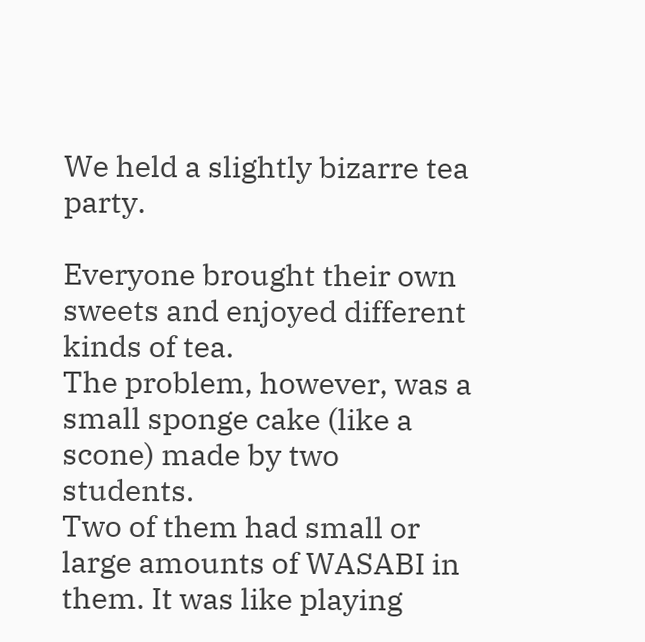We held a slightly bizarre tea party.

Everyone brought their own sweets and enjoyed different kinds of tea.
The problem, however, was a small sponge cake (like a scone) made by two students.
Two of them had small or large amounts of WASABI in them. It was like playing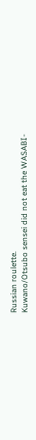Russian roulette.
Kuwano/Otsubo sensei did not eat the WASABI-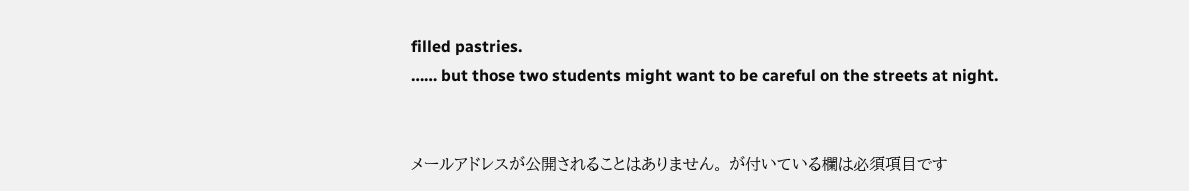filled pastries.
…… but those two students might want to be careful on the streets at night.


メールアドレスが公開されることはありません。 が付いている欄は必須項目です